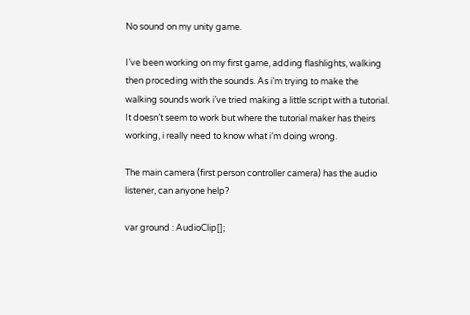No sound on my unity game.

I’ve been working on my first game, adding flashlights, walking then proceding with the sounds. As i’m trying to make the walking sounds work i’ve tried making a little script with a tutorial. It doesn’t seem to work but where the tutorial maker has theirs working, i really need to know what i’m doing wrong.

The main camera (first person controller camera) has the audio listener, can anyone help?

var ground : AudioClip[];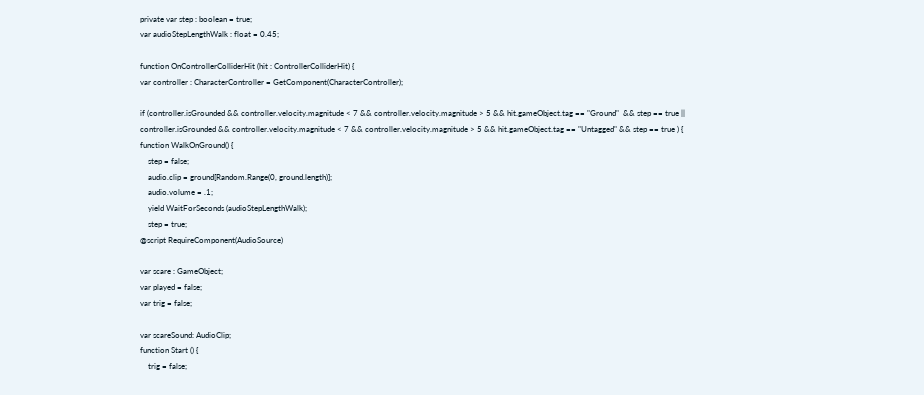private var step : boolean = true;
var audioStepLengthWalk : float = 0.45;

function OnControllerColliderHit (hit : ControllerColliderHit) {
var controller : CharacterController = GetComponent(CharacterController);

if (controller.isGrounded && controller.velocity.magnitude < 7 && controller.velocity.magnitude > 5 && hit.gameObject.tag == "Ground"  && step == true ||
controller.isGrounded && controller.velocity.magnitude < 7 && controller.velocity.magnitude > 5 && hit.gameObject.tag == "Untagged" && step == true ) {
function WalkOnGround() {
    step = false;
    audio.clip = ground[Random.Range(0, ground.length)];
    audio.volume = .1;
    yield WaitForSeconds (audioStepLengthWalk);
    step = true;
@script RequireComponent(AudioSource)

var scare : GameObject;
var played = false;
var trig = false;

var scareSound: AudioClip;
function Start () {
    trig = false;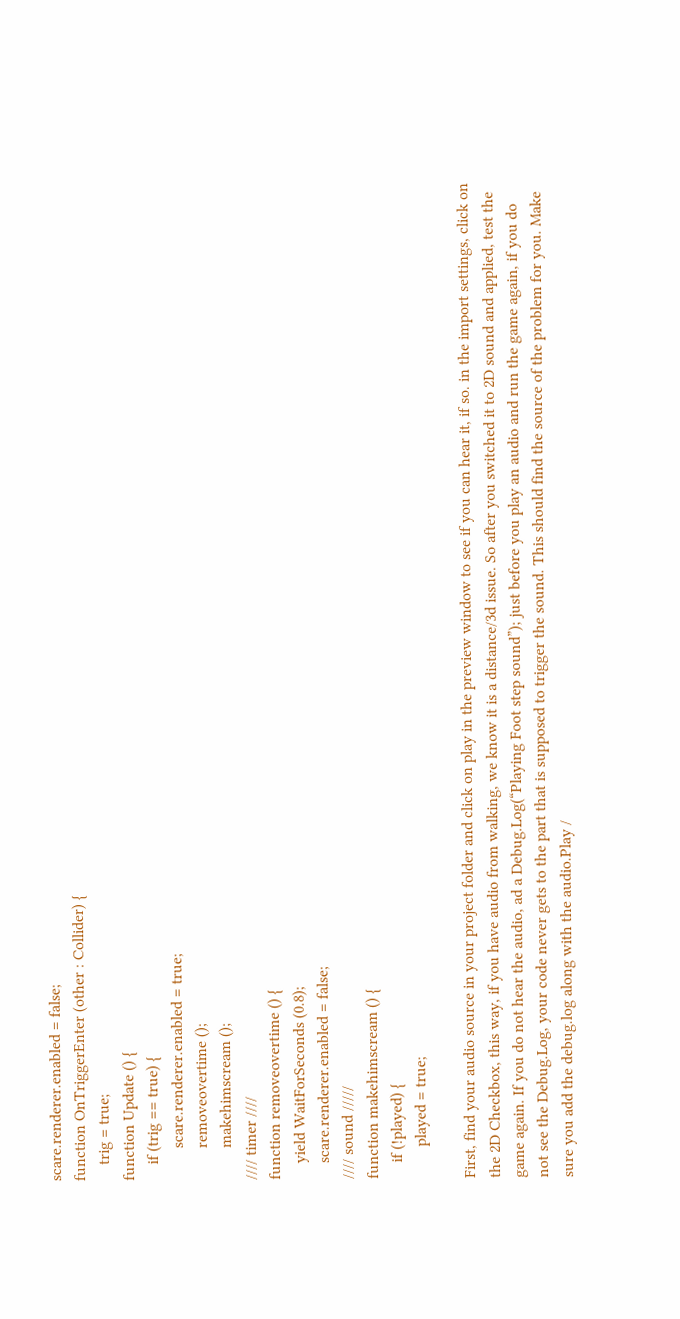scare.renderer.enabled = false;
function OnTriggerEnter (other : Collider) {
    trig = true;
function Update () {
    if (trig == true) {
        scare.renderer.enabled = true;
        removeovertime ();
        makehimscream ();
//// timer ////
function removeovertime () {
    yield WaitForSeconds (0.8);
    scare.renderer.enabled = false;
//// sound /////
function makehimscream () {
    if (!played) {
        played = true;

First, find your audio source in your project folder and click on play in the preview window to see if you can hear it, if so. in the import settings, click on the 2D Checkbox, this way, if you have audio from walking, we know it is a distance/3d issue. So after you switched it to 2D sound and applied, test the game again. If you do not hear the audio, ad a Debug.Log(“Playing Foot step sound”); just before you play an audio and run the game again, if you do not see the Debug.Log, your code never gets to the part that is supposed to trigger the sound. This should find the source of the problem for you. Make sure you add the debug.log along with the audio.Play /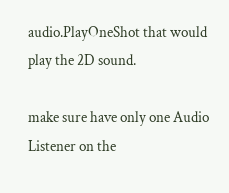audio.PlayOneShot that would play the 2D sound.

make sure have only one Audio Listener on the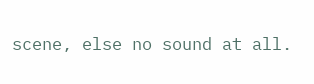scene, else no sound at all.